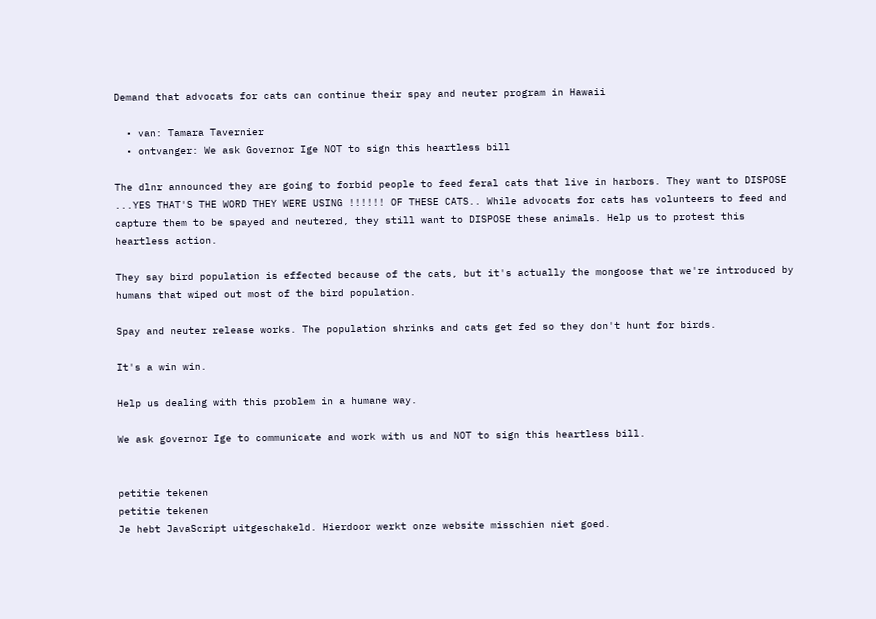Demand that advocats for cats can continue their spay and neuter program in Hawaii

  • van: Tamara Tavernier
  • ontvanger: We ask Governor Ige NOT to sign this heartless bill

The dlnr announced they are going to forbid people to feed feral cats that live in harbors. They want to DISPOSE ...YES THAT'S THE WORD THEY WERE USING !!!!!! OF THESE CATS.. While advocats for cats has volunteers to feed and capture them to be spayed and neutered, they still want to DISPOSE these animals. Help us to protest this heartless action.

They say bird population is effected because of the cats, but it's actually the mongoose that we're introduced by humans that wiped out most of the bird population.

Spay and neuter release works. The population shrinks and cats get fed so they don't hunt for birds.

It's a win win.

Help us dealing with this problem in a humane way.

We ask governor Ige to communicate and work with us and NOT to sign this heartless bill.


petitie tekenen
petitie tekenen
Je hebt JavaScript uitgeschakeld. Hierdoor werkt onze website misschien niet goed.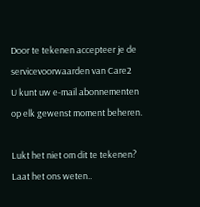Door te tekenen accepteer je de servicevoorwaarden van Care2
U kunt uw e-mail abonnementen op elk gewenst moment beheren.

Lukt het niet om dit te tekenen? Laat het ons weten..